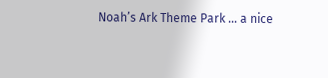Noah’s Ark Theme Park … a nice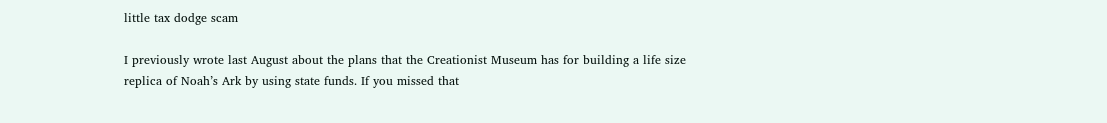little tax dodge scam

I previously wrote last August about the plans that the Creationist Museum has for building a life size replica of Noah’s Ark by using state funds. If you missed that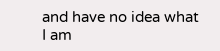and have no idea what I am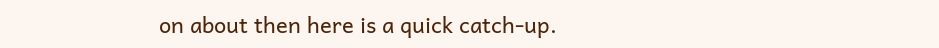on about then here is a quick catch-up.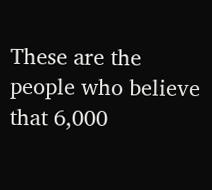These are the people who believe that 6,000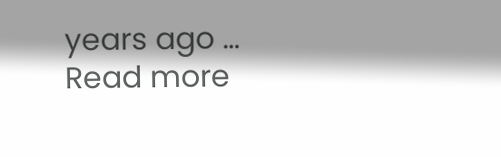years ago … Read more